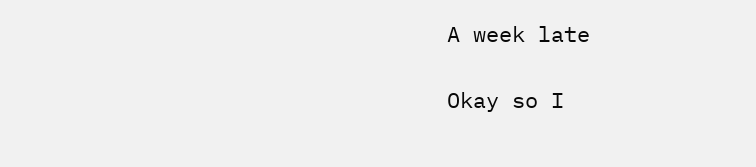A week late

Okay so I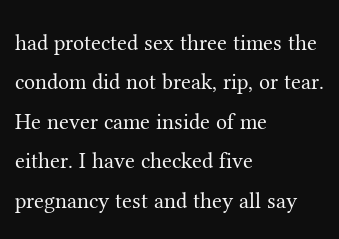had protected sex three times the condom did not break, rip, or tear. He never came inside of me either. I have checked five pregnancy test and they all say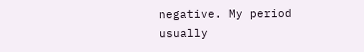negative. My period usually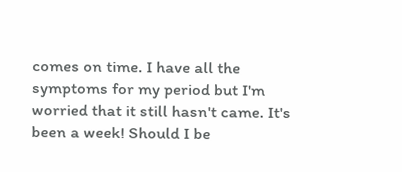comes on time. I have all the symptoms for my period but I'm worried that it still hasn't came. It's been a week! Should I be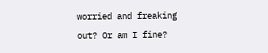worried and freaking out? Or am I fine?